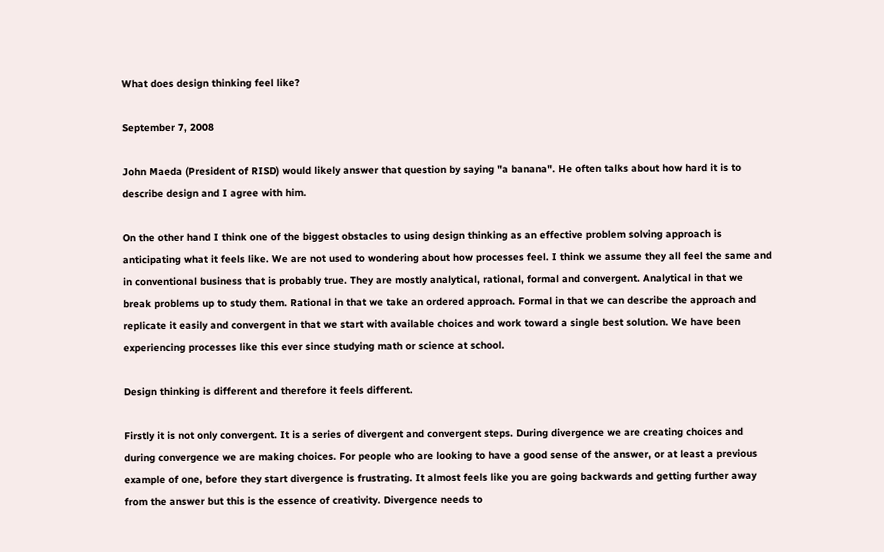What does design thinking feel like?

September 7, 2008

John Maeda (President of RISD) would likely answer that question by saying "a banana". He often talks about how hard it is to describe design and I agree with him.

On the other hand I think one of the biggest obstacles to using design thinking as an effective problem solving approach is anticipating what it feels like. We are not used to wondering about how processes feel. I think we assume they all feel the same and in conventional business that is probably true. They are mostly analytical, rational, formal and convergent. Analytical in that we break problems up to study them. Rational in that we take an ordered approach. Formal in that we can describe the approach and replicate it easily and convergent in that we start with available choices and work toward a single best solution. We have been experiencing processes like this ever since studying math or science at school.

Design thinking is different and therefore it feels different.

Firstly it is not only convergent. It is a series of divergent and convergent steps. During divergence we are creating choices and during convergence we are making choices. For people who are looking to have a good sense of the answer, or at least a previous example of one, before they start divergence is frustrating. It almost feels like you are going backwards and getting further away from the answer but this is the essence of creativity. Divergence needs to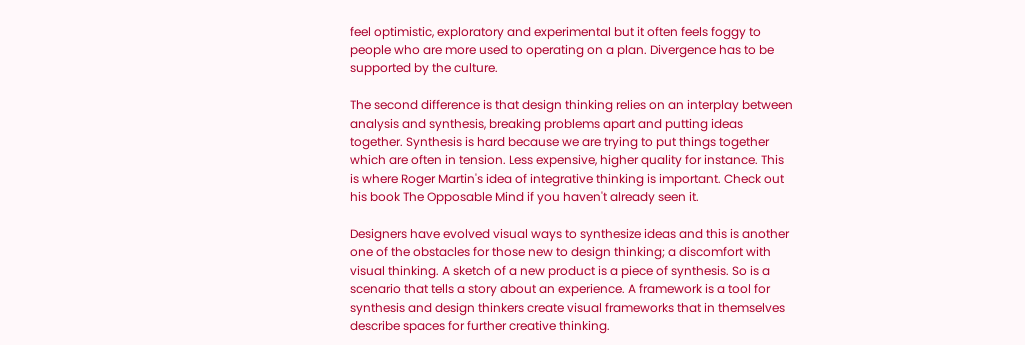feel optimistic, exploratory and experimental but it often feels foggy to people who are more used to operating on a plan. Divergence has to be supported by the culture.

The second difference is that design thinking relies on an interplay between analysis and synthesis, breaking problems apart and putting ideas together. Synthesis is hard because we are trying to put things together which are often in tension. Less expensive, higher quality for instance. This is where Roger Martin's idea of integrative thinking is important. Check out his book The Opposable Mind if you haven't already seen it.

Designers have evolved visual ways to synthesize ideas and this is another one of the obstacles for those new to design thinking; a discomfort with visual thinking. A sketch of a new product is a piece of synthesis. So is a scenario that tells a story about an experience. A framework is a tool for synthesis and design thinkers create visual frameworks that in themselves describe spaces for further creative thinking.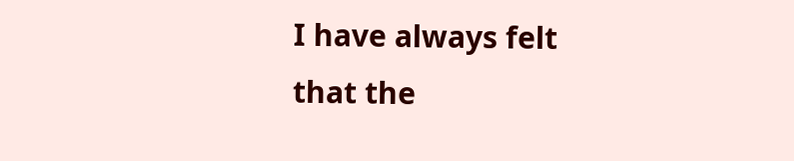I have always felt that the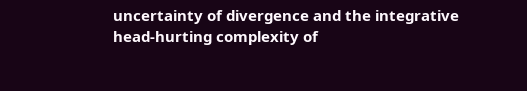uncertainty of divergence and the integrative head-hurting complexity of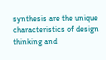synthesis are the unique characteristics of design thinking and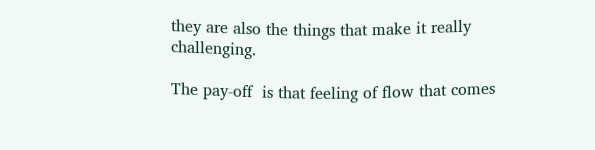they are also the things that make it really challenging.

The pay-off  is that feeling of flow that comes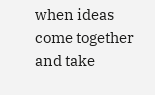when ideas come together and take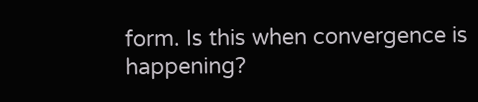form. Is this when convergence is happening?